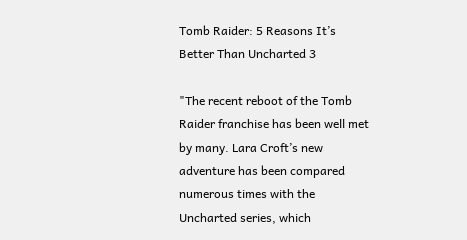Tomb Raider: 5 Reasons It’s Better Than Uncharted 3

"The recent reboot of the Tomb Raider franchise has been well met by many. Lara Croft’s new adventure has been compared numerous times with the Uncharted series, which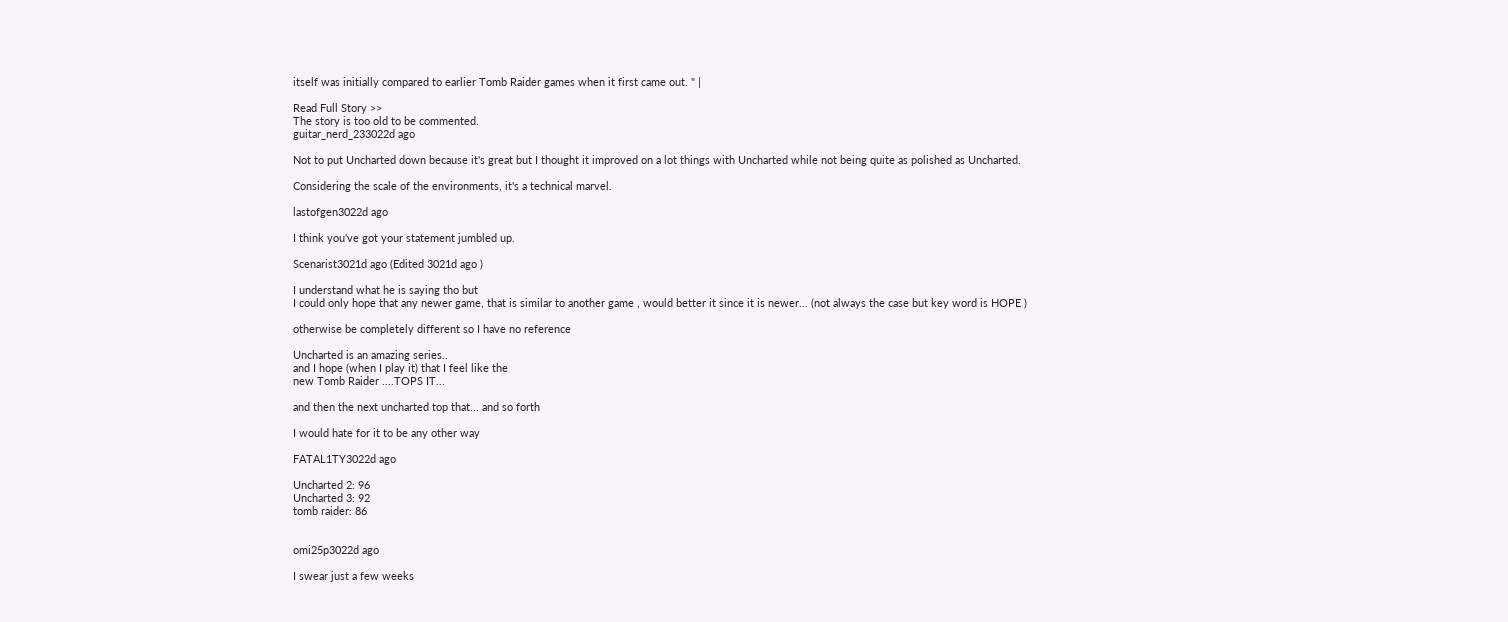itself was initially compared to earlier Tomb Raider games when it first came out. " |

Read Full Story >>
The story is too old to be commented.
guitar_nerd_233022d ago

Not to put Uncharted down because it's great but I thought it improved on a lot things with Uncharted while not being quite as polished as Uncharted.

Considering the scale of the environments, it's a technical marvel.

lastofgen3022d ago

I think you've got your statement jumbled up.

Scenarist3021d ago (Edited 3021d ago )

I understand what he is saying tho but
I could only hope that any newer game, that is similar to another game , would better it since it is newer... (not always the case but key word is HOPE )

otherwise be completely different so I have no reference

Uncharted is an amazing series..
and I hope (when I play it) that I feel like the
new Tomb Raider ....TOPS IT...

and then the next uncharted top that... and so forth

I would hate for it to be any other way

FATAL1TY3022d ago

Uncharted 2: 96
Uncharted 3: 92
tomb raider: 86


omi25p3022d ago

I swear just a few weeks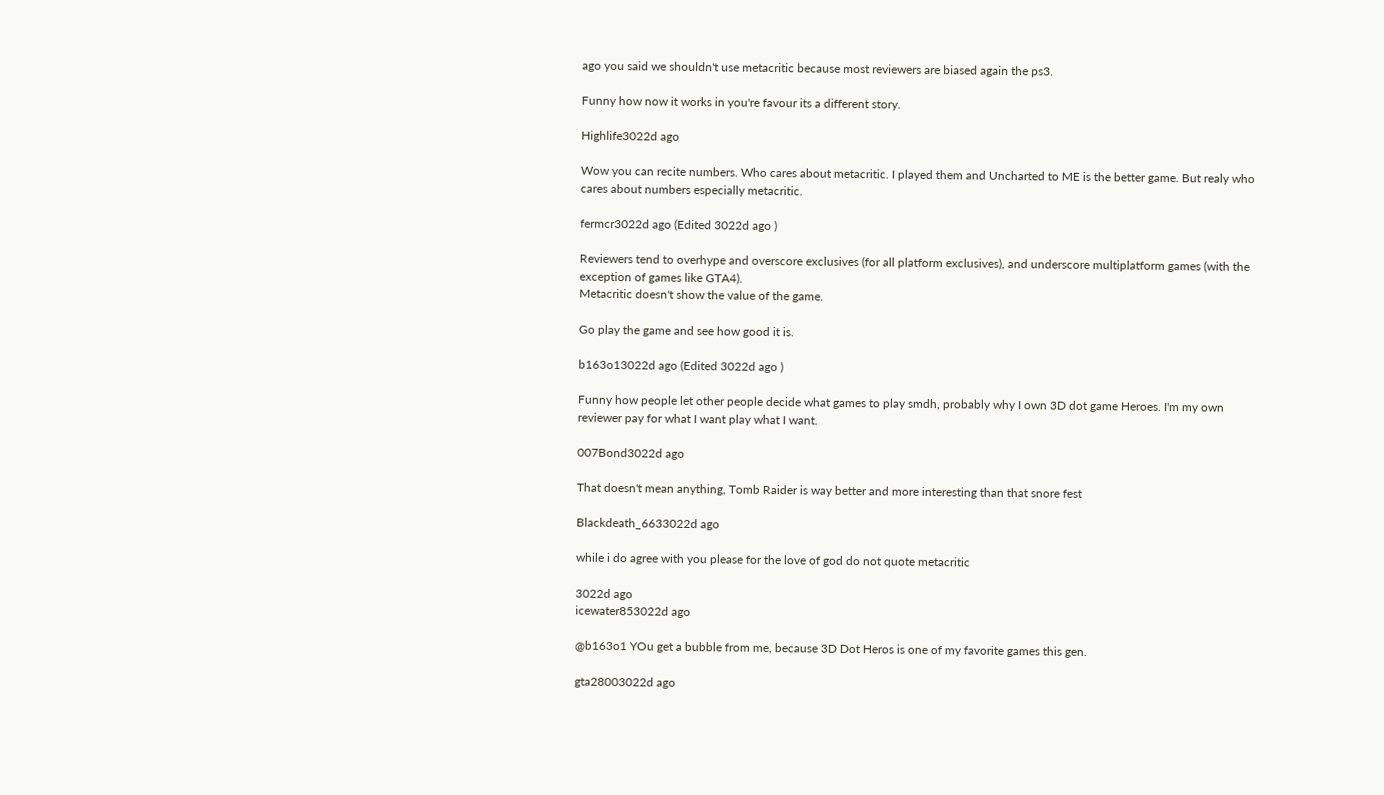ago you said we shouldn't use metacritic because most reviewers are biased again the ps3.

Funny how now it works in you're favour its a different story.

Highlife3022d ago

Wow you can recite numbers. Who cares about metacritic. I played them and Uncharted to ME is the better game. But realy who cares about numbers especially metacritic.

fermcr3022d ago (Edited 3022d ago )

Reviewers tend to overhype and overscore exclusives (for all platform exclusives), and underscore multiplatform games (with the exception of games like GTA4).
Metacritic doesn't show the value of the game.

Go play the game and see how good it is.

b163o13022d ago (Edited 3022d ago )

Funny how people let other people decide what games to play smdh, probably why I own 3D dot game Heroes. I'm my own reviewer pay for what I want play what I want.

007Bond3022d ago

That doesn't mean anything, Tomb Raider is way better and more interesting than that snore fest

Blackdeath_6633022d ago

while i do agree with you please for the love of god do not quote metacritic

3022d ago
icewater853022d ago

@b163o1 YOu get a bubble from me, because 3D Dot Heros is one of my favorite games this gen.

gta28003022d ago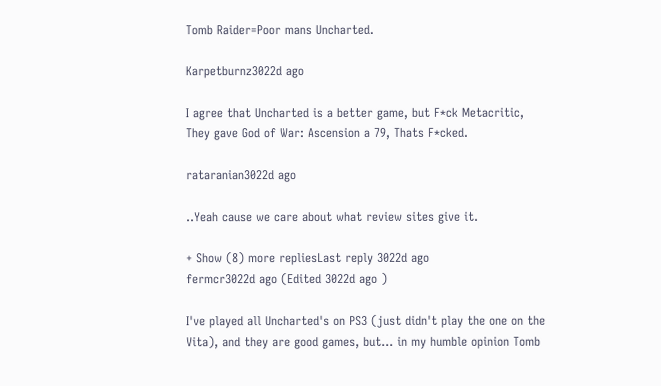Tomb Raider=Poor mans Uncharted.

Karpetburnz3022d ago

I agree that Uncharted is a better game, but F*ck Metacritic, They gave God of War: Ascension a 79, Thats F*cked.

rataranian3022d ago

..Yeah cause we care about what review sites give it.

+ Show (8) more repliesLast reply 3022d ago
fermcr3022d ago (Edited 3022d ago )

I've played all Uncharted's on PS3 (just didn't play the one on the Vita), and they are good games, but... in my humble opinion Tomb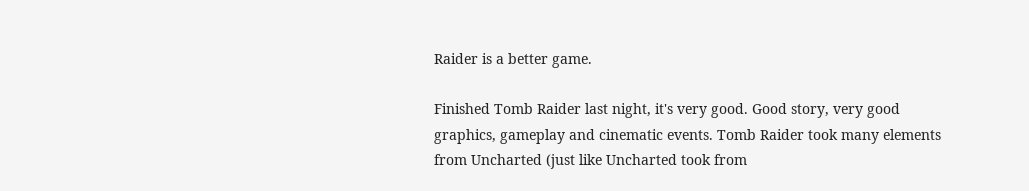Raider is a better game.

Finished Tomb Raider last night, it's very good. Good story, very good graphics, gameplay and cinematic events. Tomb Raider took many elements from Uncharted (just like Uncharted took from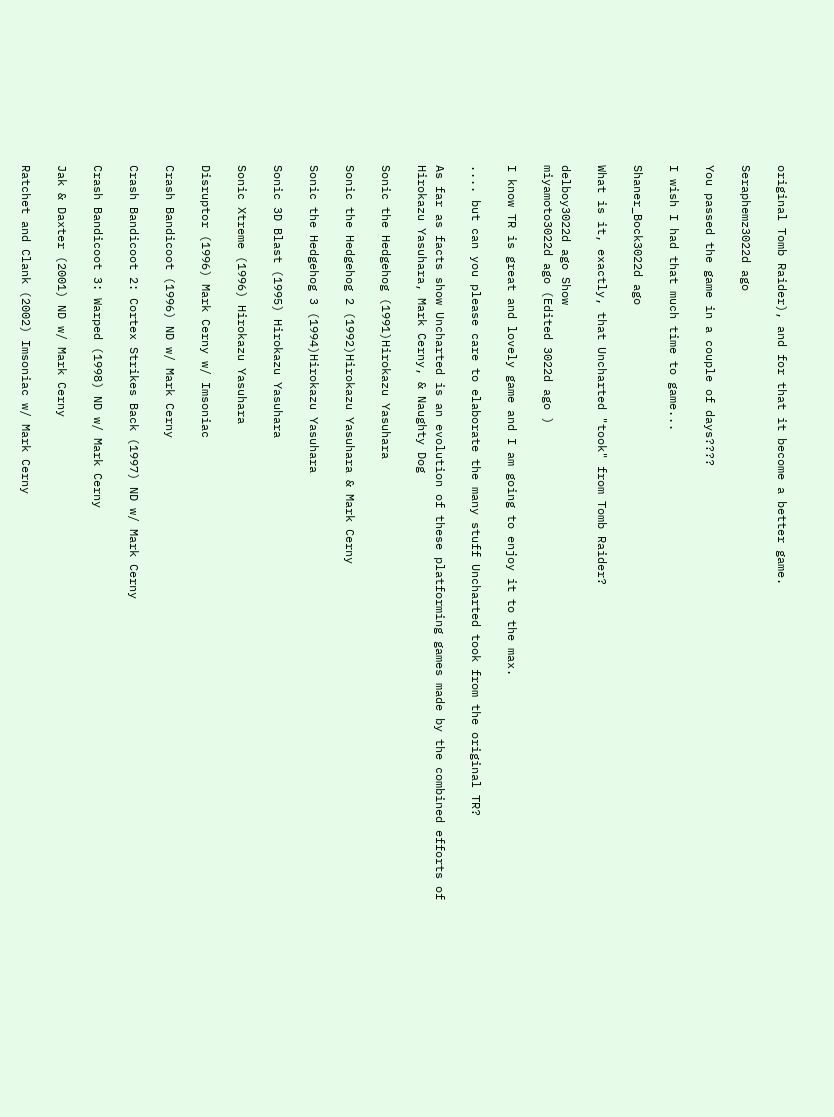original Tomb Raider), and for that it become a better game.

Seraphemz3022d ago

You passed the game in a couple of days????

I wish I had that much time to game...

Shaner_Bock3022d ago

What is it, exactly, that Uncharted "took" from Tomb Raider?

delboy3022d ago Show
miyamoto3022d ago (Edited 3022d ago )

I know TR is great and lovely game and I am going to enjoy it to the max.

.... but can you please care to elaborate the many stuff Uncharted took from the original TR?

As far as facts show Uncharted is an evolution of these platforming games made by the combined efforts of Hirokazu Yasuhara, Mark Cerny, & Naughty Dog

Sonic the Hedgehog (1991)Hirokazu Yasuhara

Sonic the Hedgehog 2 (1992)Hirokazu Yasuhara & Mark Cerny

Sonic the Hedgehog 3 (1994)Hirokazu Yasuhara

Sonic 3D Blast (1995) Hirokazu Yasuhara

Sonic Xtreme (1996) Hirokazu Yasuhara

Disruptor (1996) Mark Cerny w/ Imsoniac

Crash Bandicoot (1996) ND w/ Mark Cerny

Crash Bandicoot 2: Cortex Strikes Back (1997) ND w/ Mark Cerny

Crash Bandicoot 3: Warped (1998) ND w/ Mark Cerny

Jak & Daxter (2001) ND w/ Mark Cerny

Ratchet and Clank (2002) Imsoniac w/ Mark Cerny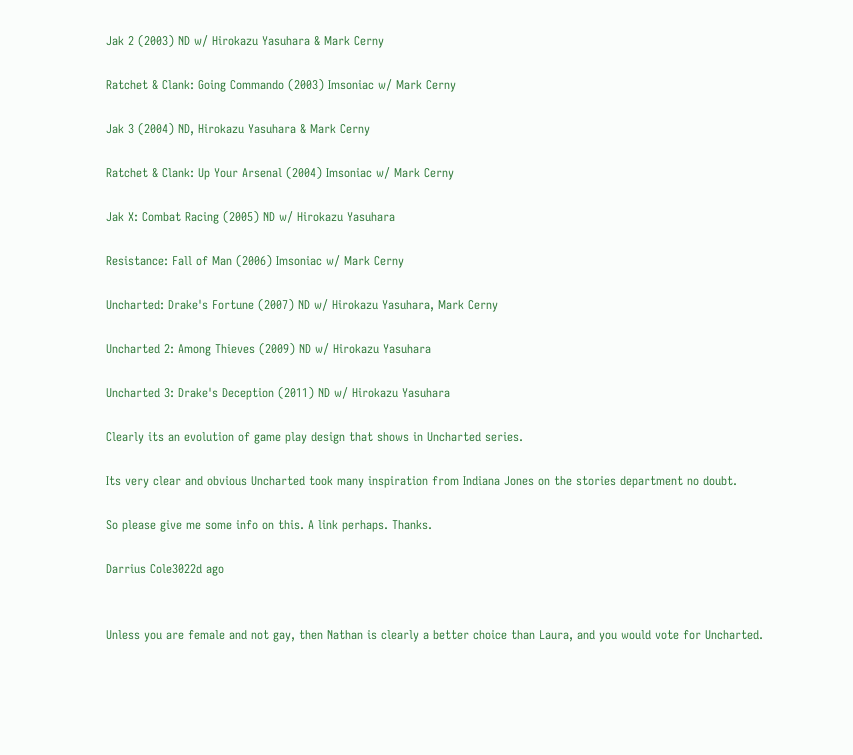Jak 2 (2003) ND w/ Hirokazu Yasuhara & Mark Cerny

Ratchet & Clank: Going Commando (2003) Imsoniac w/ Mark Cerny

Jak 3 (2004) ND, Hirokazu Yasuhara & Mark Cerny

Ratchet & Clank: Up Your Arsenal (2004) Imsoniac w/ Mark Cerny

Jak X: Combat Racing (2005) ND w/ Hirokazu Yasuhara

Resistance: Fall of Man (2006) Imsoniac w/ Mark Cerny

Uncharted: Drake's Fortune (2007) ND w/ Hirokazu Yasuhara, Mark Cerny

Uncharted 2: Among Thieves (2009) ND w/ Hirokazu Yasuhara

Uncharted 3: Drake's Deception (2011) ND w/ Hirokazu Yasuhara

Clearly its an evolution of game play design that shows in Uncharted series.

Its very clear and obvious Uncharted took many inspiration from Indiana Jones on the stories department no doubt.

So please give me some info on this. A link perhaps. Thanks.

Darrius Cole3022d ago


Unless you are female and not gay, then Nathan is clearly a better choice than Laura, and you would vote for Uncharted.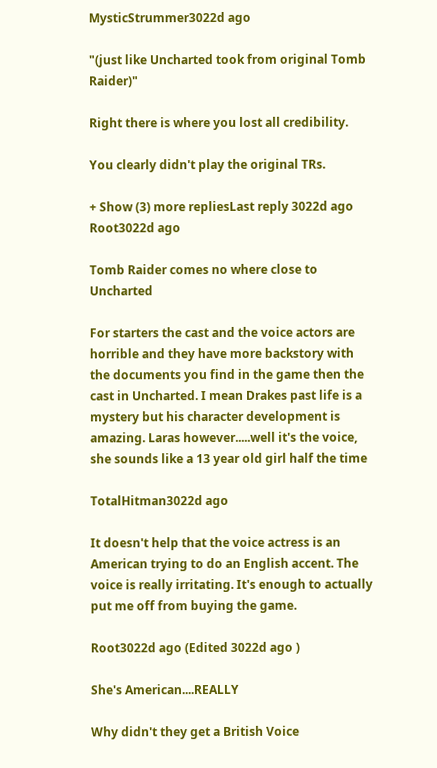MysticStrummer3022d ago

"(just like Uncharted took from original Tomb Raider)"

Right there is where you lost all credibility.

You clearly didn't play the original TRs.

+ Show (3) more repliesLast reply 3022d ago
Root3022d ago

Tomb Raider comes no where close to Uncharted

For starters the cast and the voice actors are horrible and they have more backstory with the documents you find in the game then the cast in Uncharted. I mean Drakes past life is a mystery but his character development is amazing. Laras however.....well it's the voice, she sounds like a 13 year old girl half the time

TotalHitman3022d ago

It doesn't help that the voice actress is an American trying to do an English accent. The voice is really irritating. It's enough to actually put me off from buying the game.

Root3022d ago (Edited 3022d ago )

She's American....REALLY

Why didn't they get a British Voice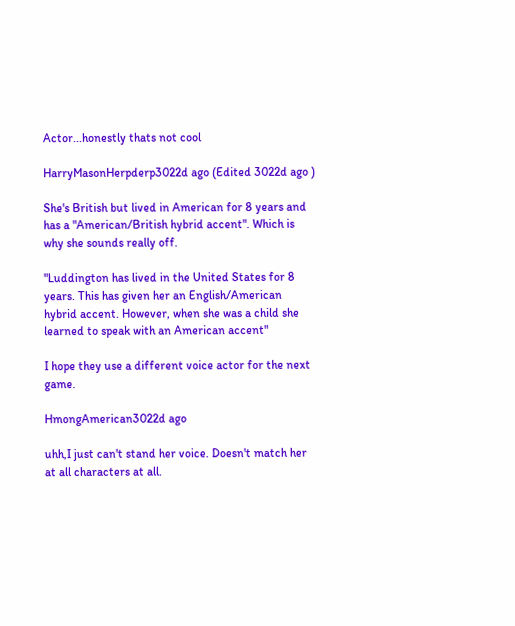Actor...honestly thats not cool

HarryMasonHerpderp3022d ago (Edited 3022d ago )

She's British but lived in American for 8 years and has a "American/British hybrid accent". Which is why she sounds really off.

"Luddington has lived in the United States for 8 years. This has given her an English/American hybrid accent. However, when she was a child she learned to speak with an American accent"

I hope they use a different voice actor for the next game.

HmongAmerican3022d ago

uhh,I just can't stand her voice. Doesn't match her at all characters at all.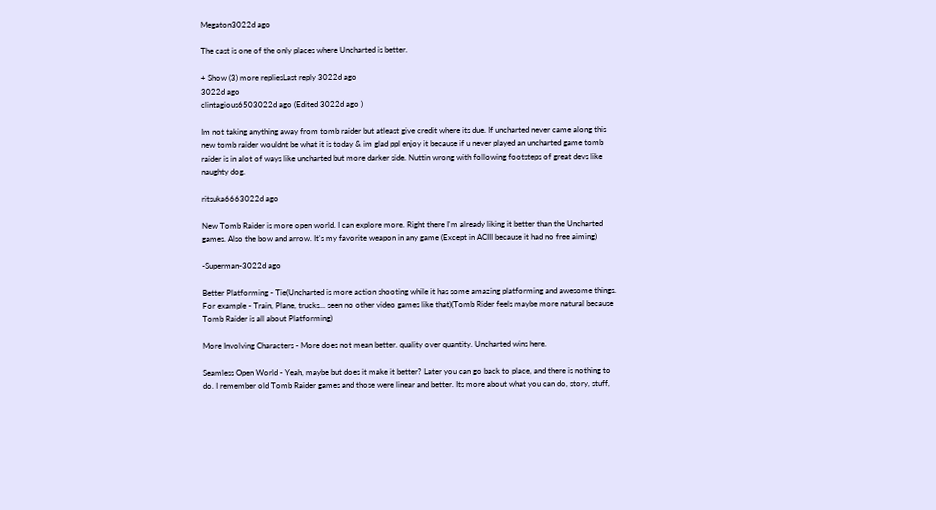Megaton3022d ago

The cast is one of the only places where Uncharted is better.

+ Show (3) more repliesLast reply 3022d ago
3022d ago
clintagious6503022d ago (Edited 3022d ago )

Im not taking anything away from tomb raider but atleast give credit where its due. If uncharted never came along this new tomb raider wouldnt be what it is today & im glad ppl enjoy it because if u never played an uncharted game tomb raider is in alot of ways like uncharted but more darker side. Nuttin wrong with following footsteps of great devs like naughty dog.

ritsuka6663022d ago

New Tomb Raider is more open world. I can explore more. Right there I'm already liking it better than the Uncharted games. Also the bow and arrow. It's my favorite weapon in any game (Except in ACIII because it had no free aiming)

-Superman-3022d ago

Better Platforming - Tie(Uncharted is more action shooting while it has some amazing platforming and awesome things. For example - Train, Plane, trucks... seen no other video games like that)(Tomb Rider feels maybe more natural because Tomb Raider is all about Platforming)

More Involving Characters - More does not mean better. quality over quantity. Uncharted wins here.

Seamless Open World - Yeah, maybe but does it make it better? Later you can go back to place, and there is nothing to do. I remember old Tomb Raider games and those were linear and better. Its more about what you can do, story, stuff,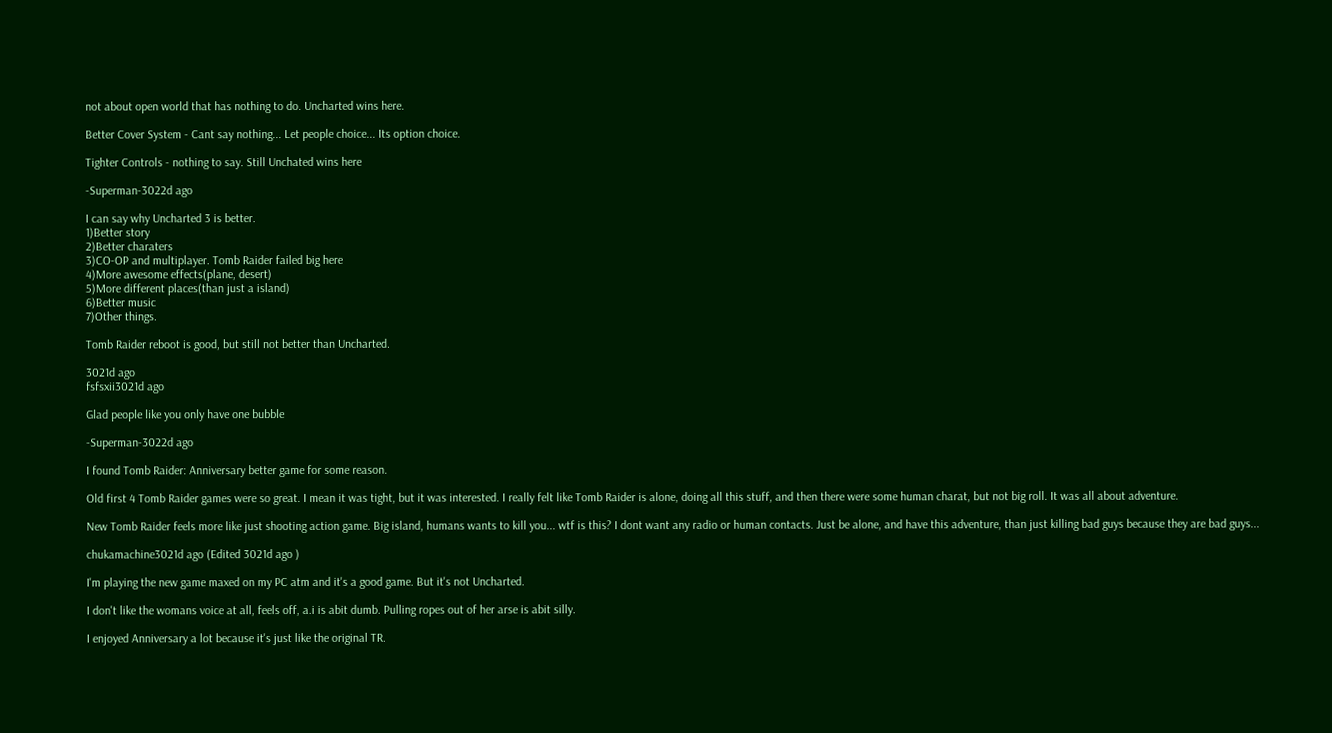not about open world that has nothing to do. Uncharted wins here.

Better Cover System - Cant say nothing... Let people choice... Its option choice.

Tighter Controls - nothing to say. Still Unchated wins here

-Superman-3022d ago

I can say why Uncharted 3 is better.
1)Better story
2)Better charaters
3)CO-OP and multiplayer. Tomb Raider failed big here
4)More awesome effects(plane, desert)
5)More different places(than just a island)
6)Better music
7)Other things.

Tomb Raider reboot is good, but still not better than Uncharted.

3021d ago
fsfsxii3021d ago

Glad people like you only have one bubble

-Superman-3022d ago

I found Tomb Raider: Anniversary better game for some reason.

Old first 4 Tomb Raider games were so great. I mean it was tight, but it was interested. I really felt like Tomb Raider is alone, doing all this stuff, and then there were some human charat, but not big roll. It was all about adventure.

New Tomb Raider feels more like just shooting action game. Big island, humans wants to kill you... wtf is this? I dont want any radio or human contacts. Just be alone, and have this adventure, than just killing bad guys because they are bad guys...

chukamachine3021d ago (Edited 3021d ago )

I'm playing the new game maxed on my PC atm and it's a good game. But it's not Uncharted.

I don't like the womans voice at all, feels off, a.i is abit dumb. Pulling ropes out of her arse is abit silly.

I enjoyed Anniversary a lot because it's just like the original TR.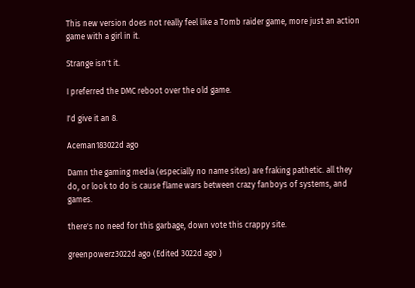This new version does not really feel like a Tomb raider game, more just an action game with a girl in it.

Strange isn't it.

I preferred the DMC reboot over the old game.

I'd give it an 8.

Aceman183022d ago

Damn the gaming media (especially no name sites) are fraking pathetic. all they do, or look to do is cause flame wars between crazy fanboys of systems, and games.

there's no need for this garbage, down vote this crappy site.

greenpowerz3022d ago (Edited 3022d ago )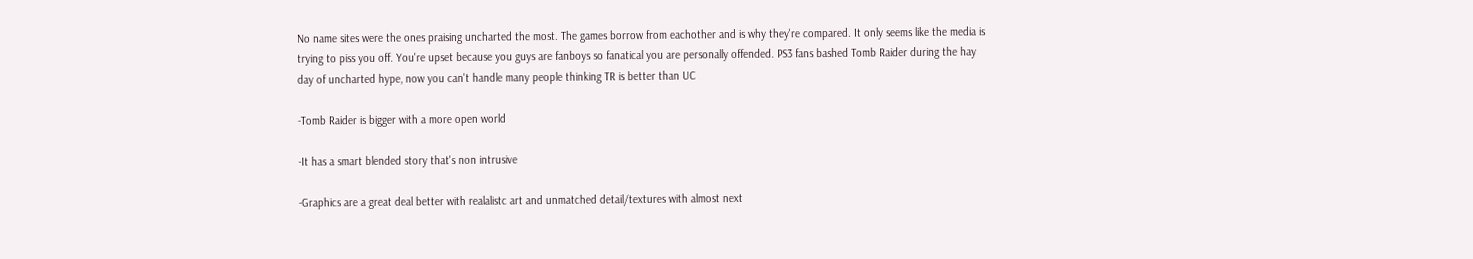No name sites were the ones praising uncharted the most. The games borrow from eachother and is why they're compared. It only seems like the media is trying to piss you off. You're upset because you guys are fanboys so fanatical you are personally offended. PS3 fans bashed Tomb Raider during the hay day of uncharted hype, now you can't handle many people thinking TR is better than UC

-Tomb Raider is bigger with a more open world

-It has a smart blended story that's non intrusive

-Graphics are a great deal better with realalistc art and unmatched detail/textures with almost next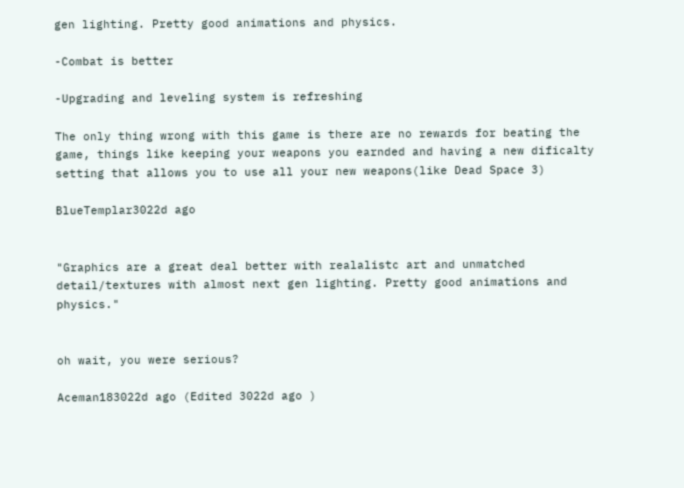gen lighting. Pretty good animations and physics.

-Combat is better

-Upgrading and leveling system is refreshing

The only thing wrong with this game is there are no rewards for beating the game, things like keeping your weapons you earnded and having a new dificalty setting that allows you to use all your new weapons(like Dead Space 3)

BlueTemplar3022d ago


"Graphics are a great deal better with realalistc art and unmatched detail/textures with almost next gen lighting. Pretty good animations and physics."


oh wait, you were serious?

Aceman183022d ago (Edited 3022d ago )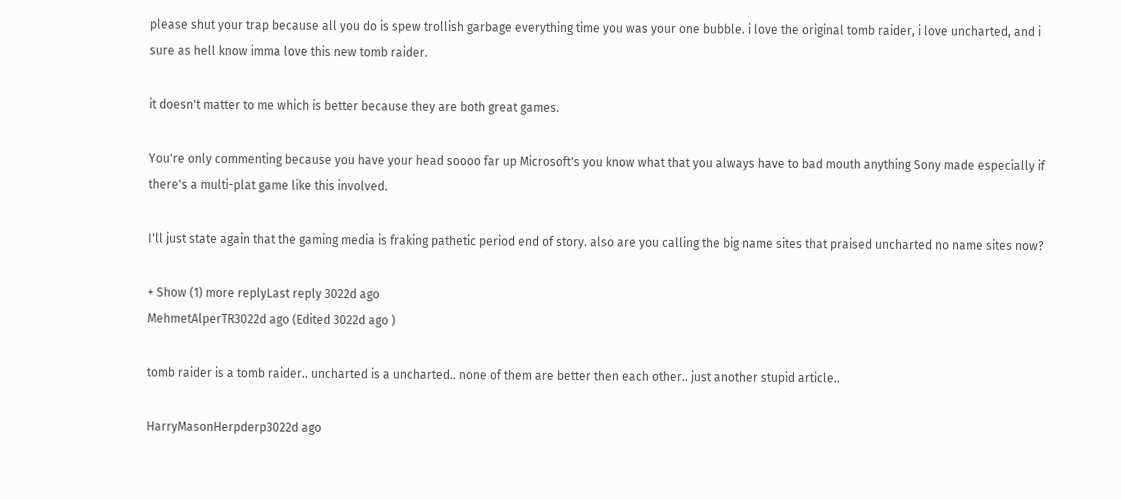please shut your trap because all you do is spew trollish garbage everything time you was your one bubble. i love the original tomb raider, i love uncharted, and i sure as hell know imma love this new tomb raider.

it doesn't matter to me which is better because they are both great games.

You're only commenting because you have your head soooo far up Microsoft's you know what that you always have to bad mouth anything Sony made especially if there's a multi-plat game like this involved.

I'll just state again that the gaming media is fraking pathetic period end of story. also are you calling the big name sites that praised uncharted no name sites now?

+ Show (1) more replyLast reply 3022d ago
MehmetAlperTR3022d ago (Edited 3022d ago )

tomb raider is a tomb raider.. uncharted is a uncharted.. none of them are better then each other.. just another stupid article..

HarryMasonHerpderp3022d ago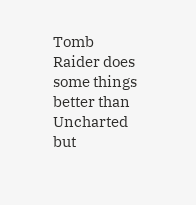Tomb Raider does some things better than Uncharted but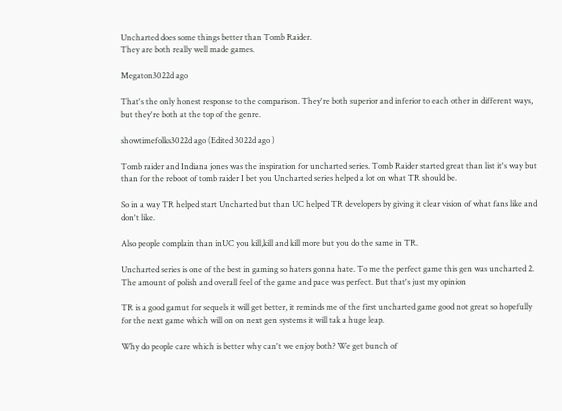Uncharted does some things better than Tomb Raider.
They are both really well made games.

Megaton3022d ago

That's the only honest response to the comparison. They're both superior and inferior to each other in different ways, but they're both at the top of the genre.

showtimefolks3022d ago (Edited 3022d ago )

Tomb raider and Indiana jones was the inspiration for uncharted series. Tomb Raider started great than list it's way but than for the reboot of tomb raider I bet you Uncharted series helped a lot on what TR should be.

So in a way TR helped start Uncharted but than UC helped TR developers by giving it clear vision of what fans like and don't like.

Also people complain than inUC you kill,kill and kill more but you do the same in TR.

Uncharted series is one of the best in gaming so haters gonna hate. To me the perfect game this gen was uncharted 2. The amount of polish and overall feel of the game and pace was perfect. But that's just my opinion

TR is a good gamut for sequels it will get better, it reminds me of the first uncharted game good not great so hopefully for the next game which will on on next gen systems it will tak a huge leap.

Why do people care which is better why can't we enjoy both? We get bunch of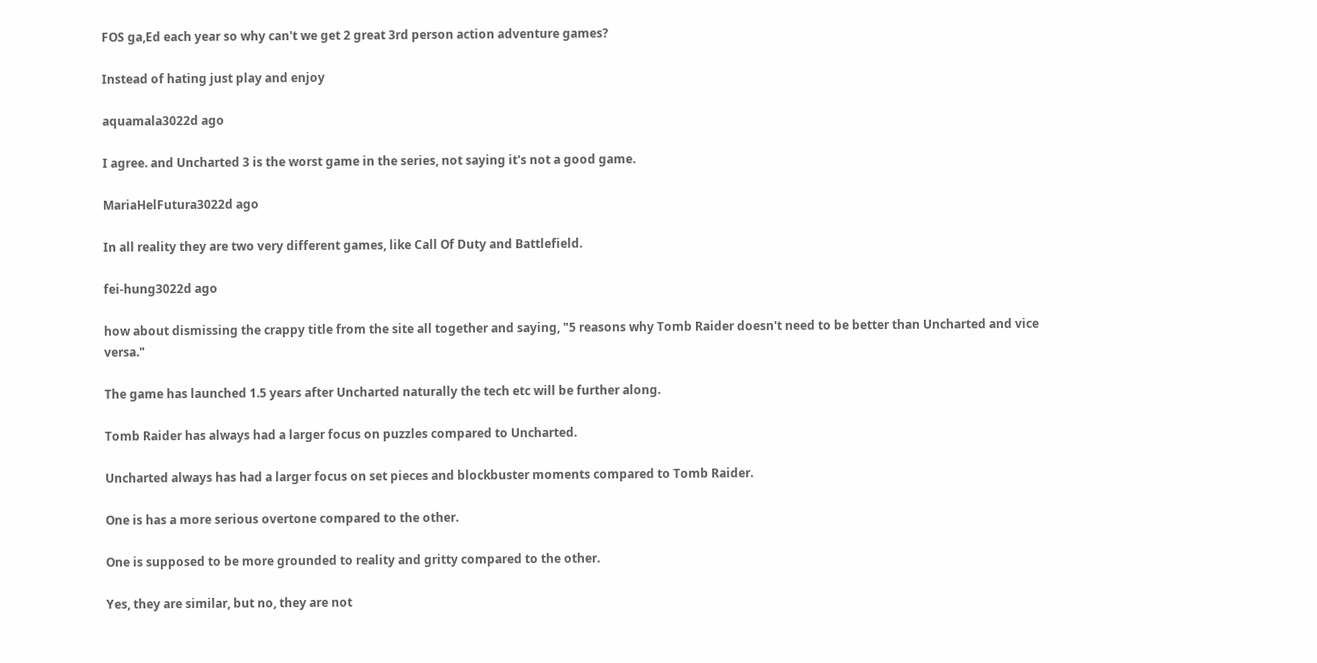FOS ga,Ed each year so why can't we get 2 great 3rd person action adventure games?

Instead of hating just play and enjoy

aquamala3022d ago

I agree. and Uncharted 3 is the worst game in the series, not saying it's not a good game.

MariaHelFutura3022d ago

In all reality they are two very different games, like Call Of Duty and Battlefield.

fei-hung3022d ago

how about dismissing the crappy title from the site all together and saying, "5 reasons why Tomb Raider doesn't need to be better than Uncharted and vice versa."

The game has launched 1.5 years after Uncharted naturally the tech etc will be further along.

Tomb Raider has always had a larger focus on puzzles compared to Uncharted.

Uncharted always has had a larger focus on set pieces and blockbuster moments compared to Tomb Raider.

One is has a more serious overtone compared to the other.

One is supposed to be more grounded to reality and gritty compared to the other.

Yes, they are similar, but no, they are not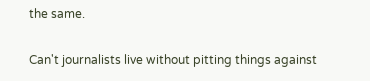the same.

Can't journalists live without pitting things against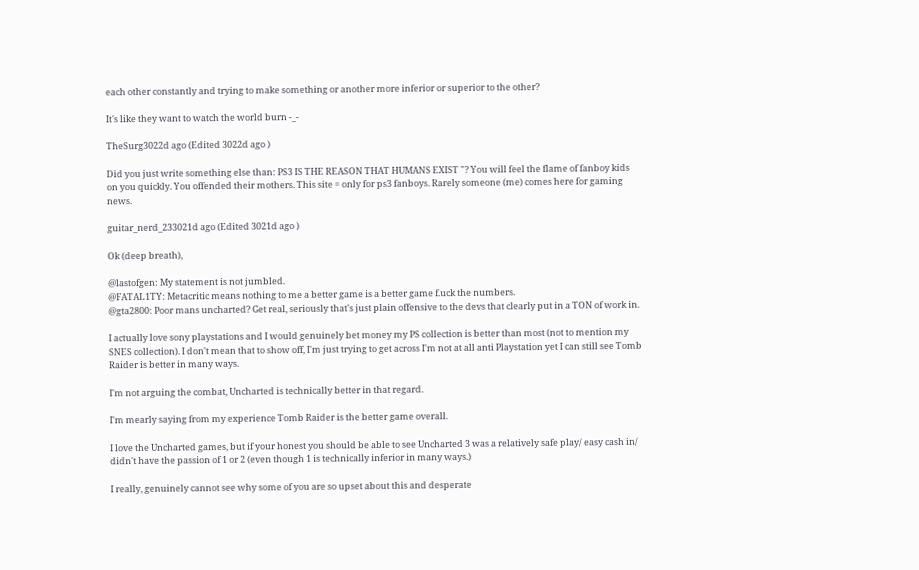each other constantly and trying to make something or another more inferior or superior to the other?

It's like they want to watch the world burn -_-

TheSurg3022d ago (Edited 3022d ago )

Did you just write something else than: PS3 IS THE REASON THAT HUMANS EXIST "? You will feel the flame of fanboy kids on you quickly. You offended their mothers. This site = only for ps3 fanboys. Rarely someone (me) comes here for gaming news.

guitar_nerd_233021d ago (Edited 3021d ago )

Ok (deep breath),

@lastofgen: My statement is not jumbled.
@FATAL1TY: Metacritic means nothing to me a better game is a better game f.uck the numbers.
@gta2800: Poor mans uncharted? Get real, seriously that's just plain offensive to the devs that clearly put in a TON of work in.

I actually love sony playstations and I would genuinely bet money my PS collection is better than most (not to mention my SNES collection). I don't mean that to show off, I'm just trying to get across I'm not at all anti Playstation yet I can still see Tomb Raider is better in many ways.

I'm not arguing the combat, Uncharted is technically better in that regard.

I'm mearly saying from my experience Tomb Raider is the better game overall.

I love the Uncharted games, but if your honest you should be able to see Uncharted 3 was a relatively safe play/ easy cash in/ didn't have the passion of 1 or 2 (even though 1 is technically inferior in many ways.)

I really, genuinely cannot see why some of you are so upset about this and desperate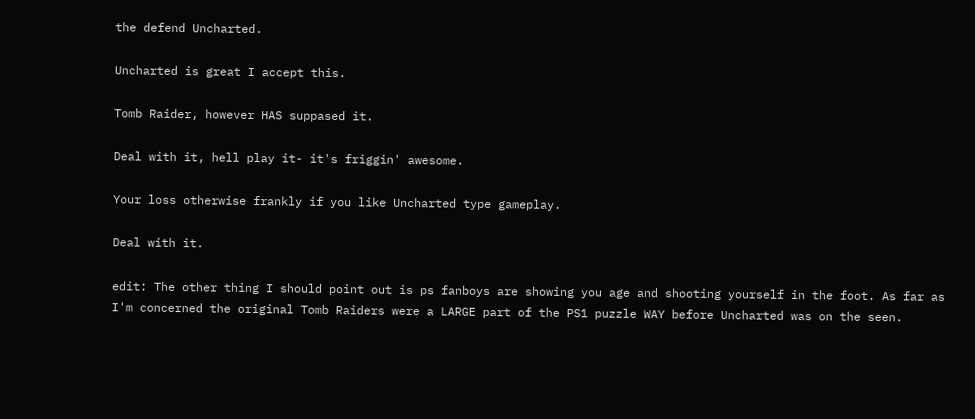the defend Uncharted.

Uncharted is great I accept this.

Tomb Raider, however HAS suppased it.

Deal with it, hell play it- it's friggin' awesome.

Your loss otherwise frankly if you like Uncharted type gameplay.

Deal with it.

edit: The other thing I should point out is ps fanboys are showing you age and shooting yourself in the foot. As far as I'm concerned the original Tomb Raiders were a LARGE part of the PS1 puzzle WAY before Uncharted was on the seen.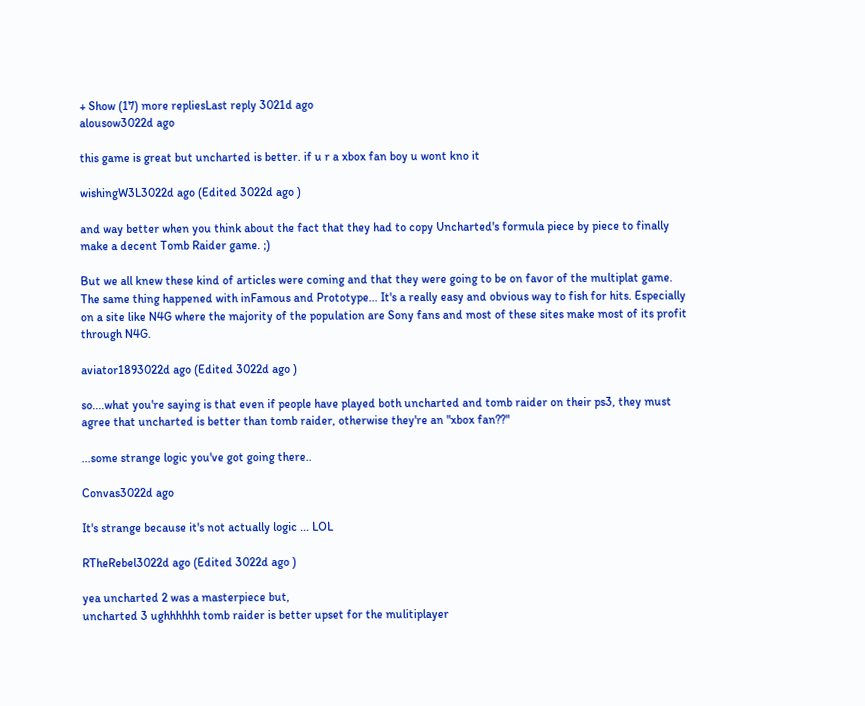+ Show (17) more repliesLast reply 3021d ago
alousow3022d ago

this game is great but uncharted is better. if u r a xbox fan boy u wont kno it

wishingW3L3022d ago (Edited 3022d ago )

and way better when you think about the fact that they had to copy Uncharted's formula piece by piece to finally make a decent Tomb Raider game. ;)

But we all knew these kind of articles were coming and that they were going to be on favor of the multiplat game. The same thing happened with inFamous and Prototype... It's a really easy and obvious way to fish for hits. Especially on a site like N4G where the majority of the population are Sony fans and most of these sites make most of its profit through N4G.

aviator1893022d ago (Edited 3022d ago )

so....what you're saying is that even if people have played both uncharted and tomb raider on their ps3, they must agree that uncharted is better than tomb raider, otherwise they're an "xbox fan??"

...some strange logic you've got going there..

Convas3022d ago

It's strange because it's not actually logic ... LOL

RTheRebel3022d ago (Edited 3022d ago )

yea uncharted 2 was a masterpiece but,
uncharted 3 ughhhhhh tomb raider is better upset for the mulitiplayer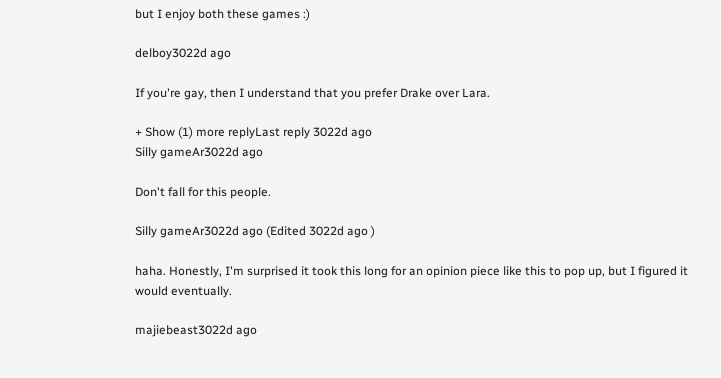but I enjoy both these games :)

delboy3022d ago

If you're gay, then I understand that you prefer Drake over Lara.

+ Show (1) more replyLast reply 3022d ago
Silly gameAr3022d ago

Don't fall for this people.

Silly gameAr3022d ago (Edited 3022d ago )

haha. Honestly, I'm surprised it took this long for an opinion piece like this to pop up, but I figured it would eventually.

majiebeast3022d ago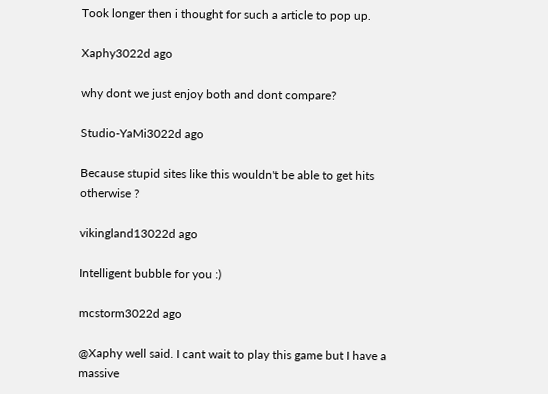Took longer then i thought for such a article to pop up.

Xaphy3022d ago

why dont we just enjoy both and dont compare?

Studio-YaMi3022d ago

Because stupid sites like this wouldn't be able to get hits otherwise ?

vikingland13022d ago

Intelligent bubble for you :)

mcstorm3022d ago

@Xaphy well said. I cant wait to play this game but I have a massive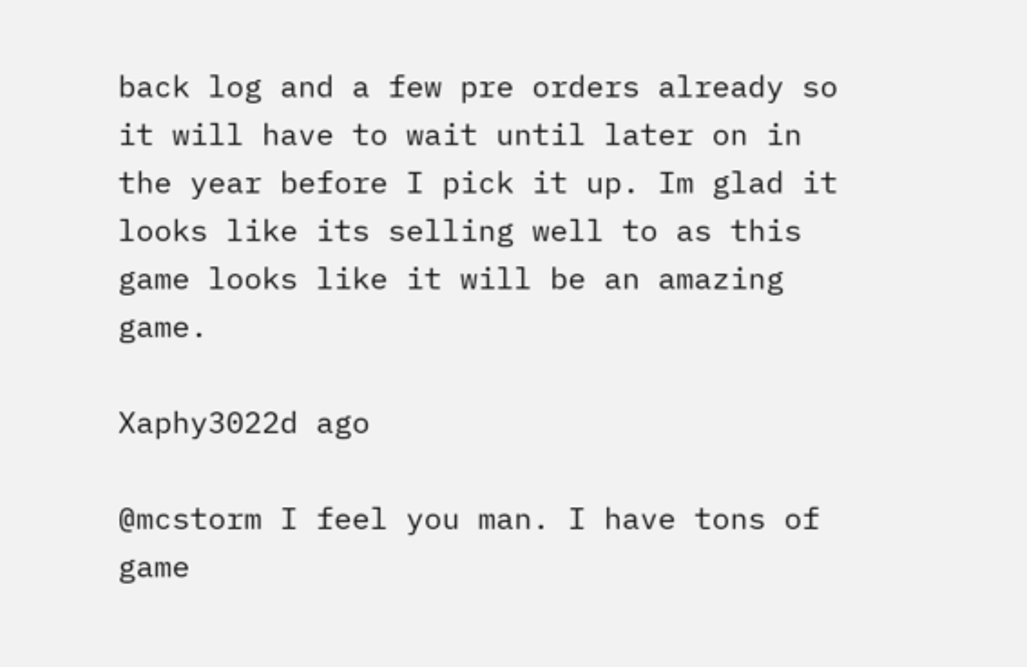back log and a few pre orders already so it will have to wait until later on in the year before I pick it up. Im glad it looks like its selling well to as this game looks like it will be an amazing game.

Xaphy3022d ago

@mcstorm I feel you man. I have tons of game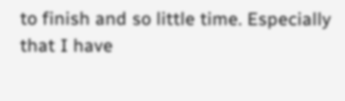to finish and so little time. Especially that I have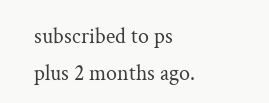subscribed to ps plus 2 months ago.